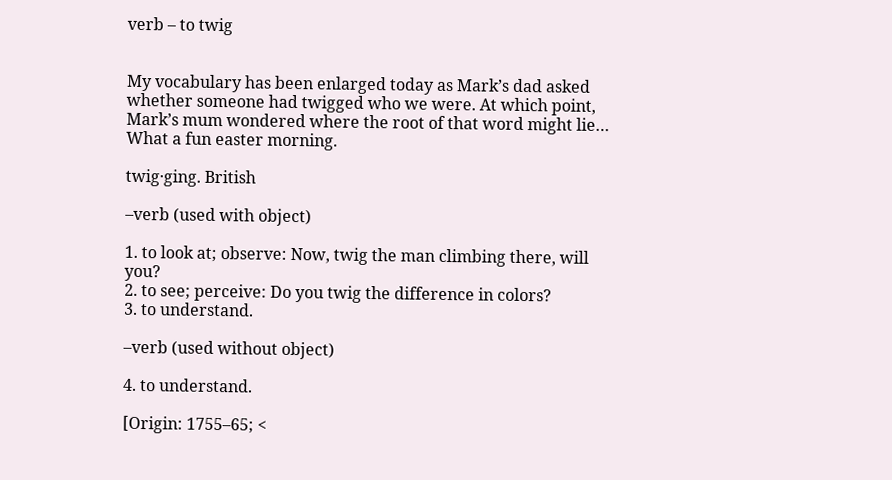verb – to twig


My vocabulary has been enlarged today as Mark’s dad asked whether someone had twigged who we were. At which point, Mark’s mum wondered where the root of that word might lie… What a fun easter morning.

twig·ging. British

–verb (used with object)

1. to look at; observe: Now, twig the man climbing there, will you?
2. to see; perceive: Do you twig the difference in colors?
3. to understand.

–verb (used without object)

4. to understand.

[Origin: 1755–65; <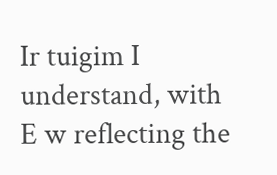Ir tuigim I understand, with E w reflecting the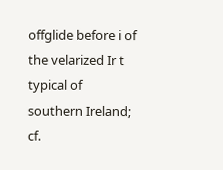offglide before i of the velarized Ir t typical of southern Ireland; cf.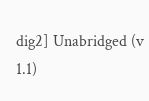dig2] Unabridged (v 1.1)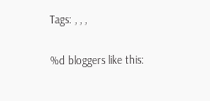Tags: , , ,

%d bloggers like this: